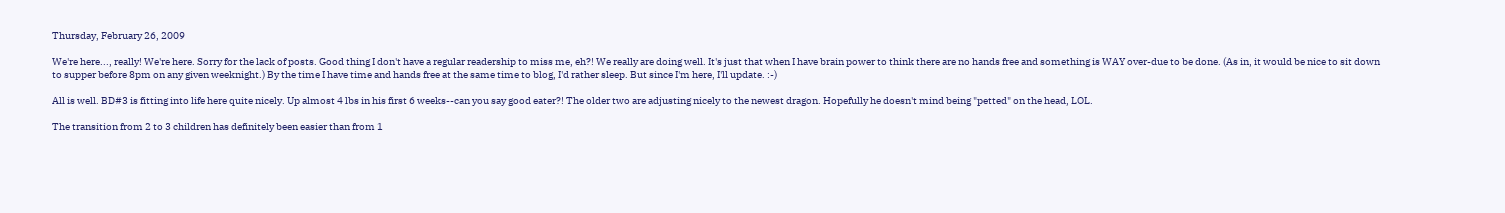Thursday, February 26, 2009

We're here..., really! We're here. Sorry for the lack of posts. Good thing I don't have a regular readership to miss me, eh?! We really are doing well. It's just that when I have brain power to think there are no hands free and something is WAY over-due to be done. (As in, it would be nice to sit down to supper before 8pm on any given weeknight.) By the time I have time and hands free at the same time to blog, I'd rather sleep. But since I'm here, I'll update. :-)

All is well. BD#3 is fitting into life here quite nicely. Up almost 4 lbs in his first 6 weeks--can you say good eater?! The older two are adjusting nicely to the newest dragon. Hopefully he doesn't mind being "petted" on the head, LOL.

The transition from 2 to 3 children has definitely been easier than from 1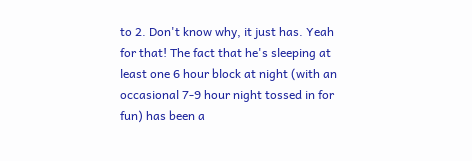to 2. Don't know why, it just has. Yeah for that! The fact that he's sleeping at least one 6 hour block at night (with an occasional 7-9 hour night tossed in for fun) has been a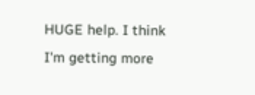HUGE help. I think I'm getting more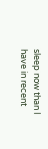sleep now than I have in recent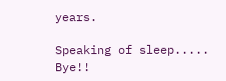years.

Speaking of sleep..... Bye!!